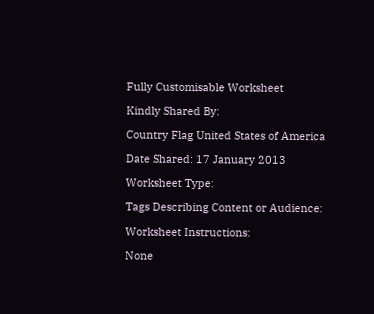Fully Customisable Worksheet

Kindly Shared By:

Country Flag United States of America

Date Shared: 17 January 2013

Worksheet Type:

Tags Describing Content or Audience:

Worksheet Instructions:

None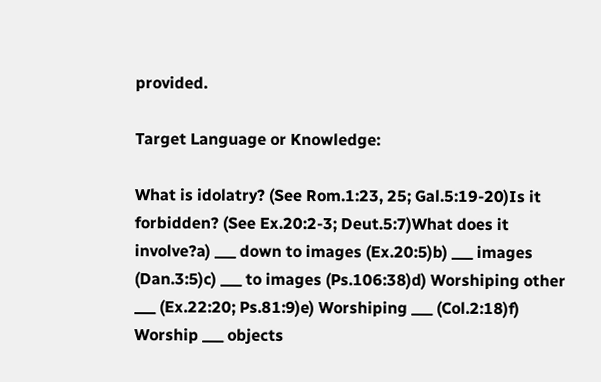provided.

Target Language or Knowledge:

What is idolatry? (See Rom.1:23, 25; Gal.5:19-20)Is it forbidden? (See Ex.20:2-3; Deut.5:7)What does it involve?a) ___ down to images (Ex.20:5)b) ___ images (Dan.3:5)c) ___ to images (Ps.106:38)d) Worshiping other ___ (Ex.22:20; Ps.81:9)e) Worshiping ___ (Col.2:18)f) Worship ___ objects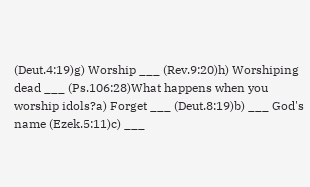(Deut.4:19)g) Worship ___ (Rev.9:20)h) Worshiping dead ___ (Ps.106:28)What happens when you worship idols?a) Forget ___ (Deut.8:19)b) ___ God's name (Ezek.5:11)c) ___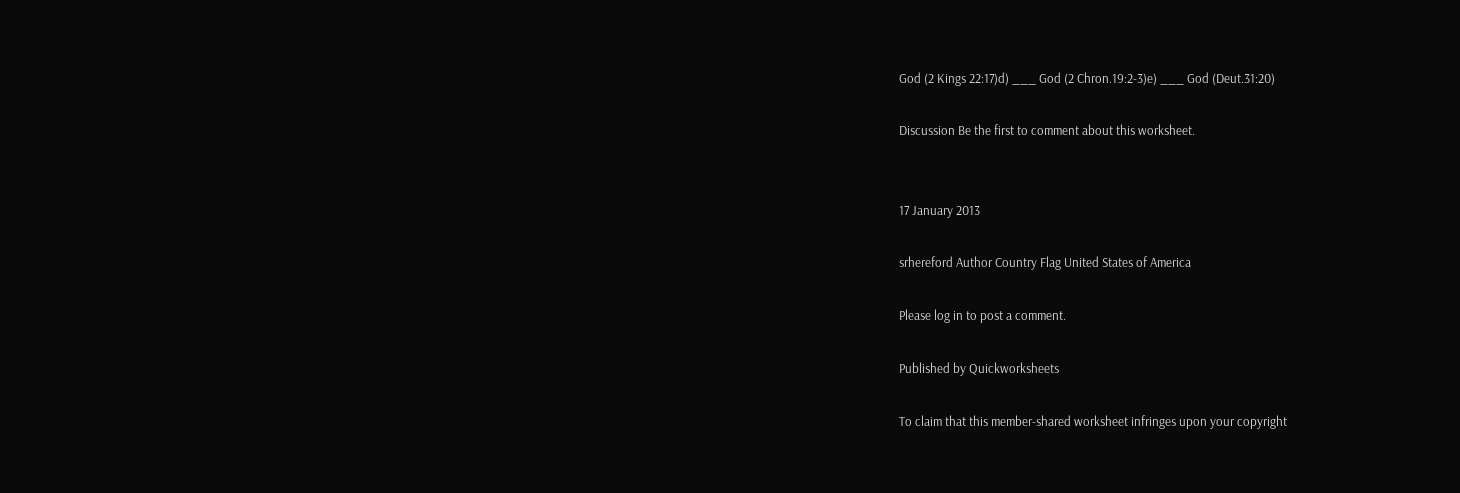God (2 Kings 22:17)d) ___ God (2 Chron.19:2-3)e) ___ God (Deut.31:20)

Discussion Be the first to comment about this worksheet.


17 January 2013

srhereford Author Country Flag United States of America

Please log in to post a comment.

Published by Quickworksheets

To claim that this member-shared worksheet infringes upon your copyright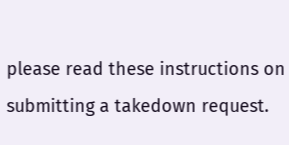please read these instructions on submitting a takedown request.